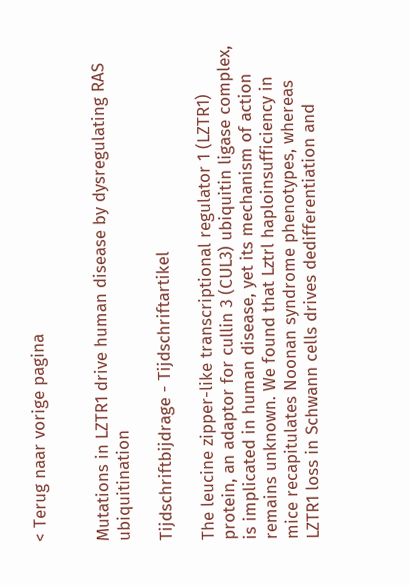< Terug naar vorige pagina


Mutations in LZTR1 drive human disease by dysregulating RAS ubiquitination

Tijdschriftbijdrage - Tijdschriftartikel

The leucine zipper-like transcriptional regulator 1 (LZTR1) protein, an adaptor for cullin 3 (CUL3) ubiquitin ligase complex, is implicated in human disease, yet its mechanism of action remains unknown. We found that Lztrl haploinsufficiency in mice recapitulates Noonan syndrome phenotypes, whereas LZTR1 loss in Schwann cells drives dedifferentiation and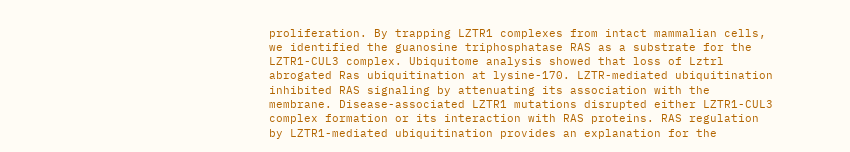proliferation. By trapping LZTR1 complexes from intact mammalian cells, we identified the guanosine triphosphatase RAS as a substrate for the LZTR1-CUL3 complex. Ubiquitome analysis showed that loss of Lztrl abrogated Ras ubiquitination at lysine-170. LZTR-mediated ubiquitination inhibited RAS signaling by attenuating its association with the membrane. Disease-associated LZTR1 mutations disrupted either LZTR1-CUL3 complex formation or its interaction with RAS proteins. RAS regulation by LZTR1-mediated ubiquitination provides an explanation for the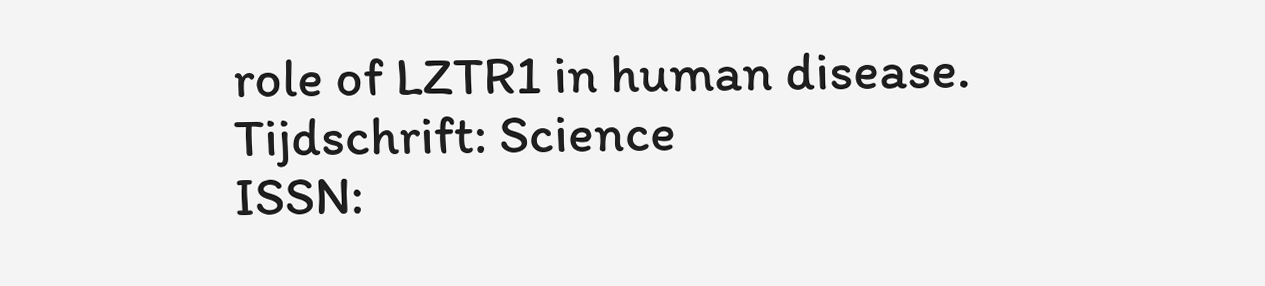role of LZTR1 in human disease.
Tijdschrift: Science
ISSN: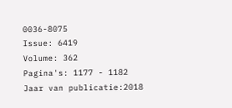0036-8075
Issue: 6419
Volume: 362
Pagina's: 1177 - 1182
Jaar van publicatie:2018